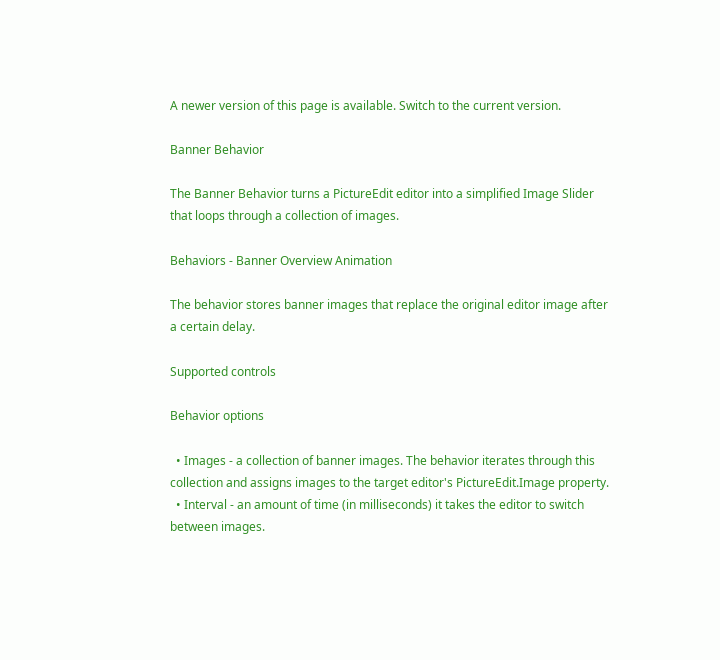A newer version of this page is available. Switch to the current version.

Banner Behavior

The Banner Behavior turns a PictureEdit editor into a simplified Image Slider that loops through a collection of images.

Behaviors - Banner Overview Animation

The behavior stores banner images that replace the original editor image after a certain delay.

Supported controls

Behavior options

  • Images - a collection of banner images. The behavior iterates through this collection and assigns images to the target editor's PictureEdit.Image property.
  • Interval - an amount of time (in milliseconds) it takes the editor to switch between images.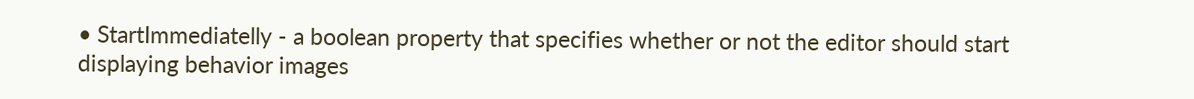• StartImmediatelly - a boolean property that specifies whether or not the editor should start displaying behavior images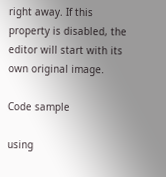right away. If this property is disabled, the editor will start with its own original image.

Code sample

using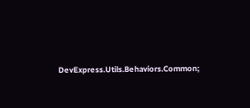DevExpress.Utils.Behaviors.Common;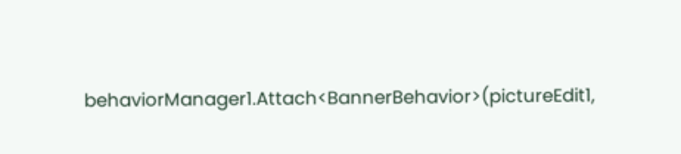behaviorManager1.Attach<BannerBehavior>(pictureEdit1,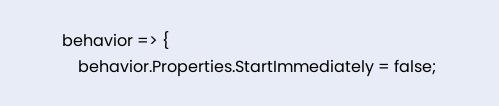behavior => {
    behavior.Properties.StartImmediately = false;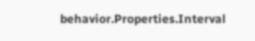behavior.Properties.Interval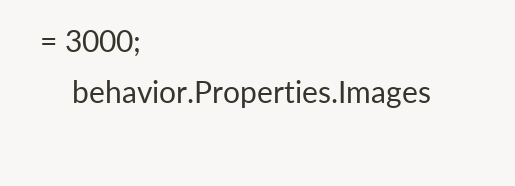= 3000;
    behavior.Properties.Images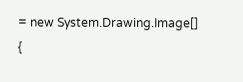= new System.Drawing.Image[] {